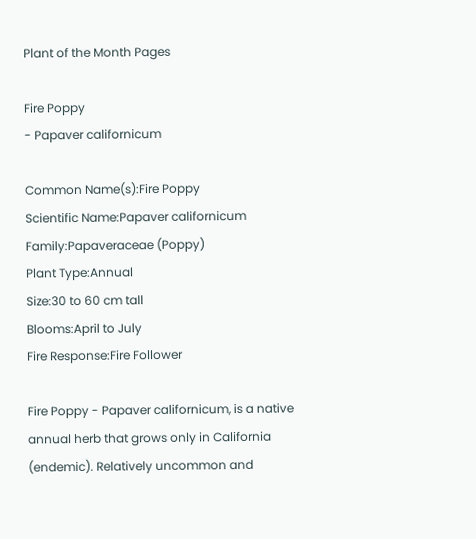Plant of the Month Pages

Fire Poppy
- Papaver californicum

Common Name(s):Fire Poppy
Scientific Name:Papaver californicum
Family:Papaveraceae (Poppy)
Plant Type:Annual
Size:30 to 60 cm tall
Blooms:April to July
Fire Response:Fire Follower

Fire Poppy - Papaver californicum, is a native annual herb that grows only in California (endemic). Relatively uncommon and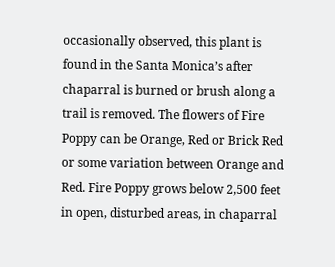occasionally observed, this plant is found in the Santa Monica’s after chaparral is burned or brush along a trail is removed. The flowers of Fire Poppy can be Orange, Red or Brick Red or some variation between Orange and Red. Fire Poppy grows below 2,500 feet in open, disturbed areas, in chaparral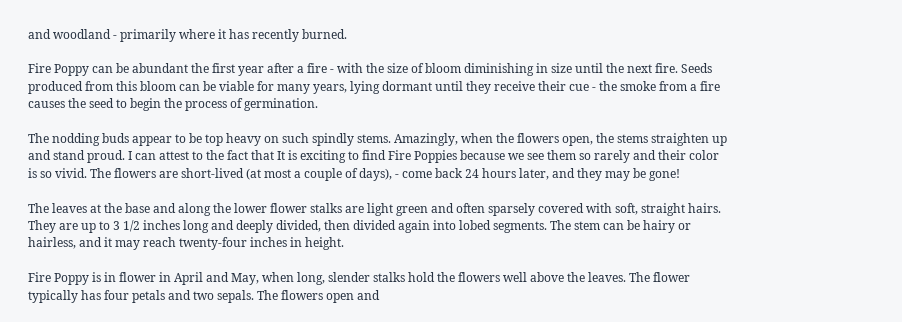and woodland - primarily where it has recently burned.

Fire Poppy can be abundant the first year after a fire - with the size of bloom diminishing in size until the next fire. Seeds produced from this bloom can be viable for many years, lying dormant until they receive their cue - the smoke from a fire causes the seed to begin the process of germination.

The nodding buds appear to be top heavy on such spindly stems. Amazingly, when the flowers open, the stems straighten up and stand proud. I can attest to the fact that It is exciting to find Fire Poppies because we see them so rarely and their color is so vivid. The flowers are short-lived (at most a couple of days), - come back 24 hours later, and they may be gone!

The leaves at the base and along the lower flower stalks are light green and often sparsely covered with soft, straight hairs. They are up to 3 1/2 inches long and deeply divided, then divided again into lobed segments. The stem can be hairy or hairless, and it may reach twenty-four inches in height.

Fire Poppy is in flower in April and May, when long, slender stalks hold the flowers well above the leaves. The flower typically has four petals and two sepals. The flowers open and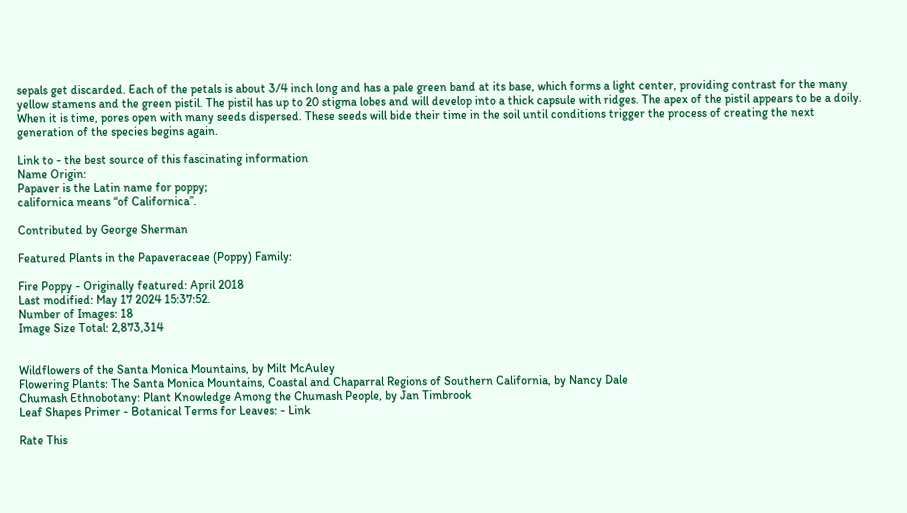sepals get discarded. Each of the petals is about 3/4 inch long and has a pale green band at its base, which forms a light center, providing contrast for the many yellow stamens and the green pistil. The pistil has up to 20 stigma lobes and will develop into a thick capsule with ridges. The apex of the pistil appears to be a doily. When it is time, pores open with many seeds dispersed. These seeds will bide their time in the soil until conditions trigger the process of creating the next generation of the species begins again.

Link to - the best source of this fascinating information
Name Origin:
Papaver is the Latin name for poppy;
californica means “of Californica”.

Contributed by George Sherman

Featured Plants in the Papaveraceae (Poppy) Family:

Fire Poppy - Originally featured: April 2018
Last modified: May 17 2024 15:37:52.
Number of Images: 18
Image Size Total: 2,873,314


Wildflowers of the Santa Monica Mountains, by Milt McAuley
Flowering Plants: The Santa Monica Mountains, Coastal and Chaparral Regions of Southern California, by Nancy Dale
Chumash Ethnobotany: Plant Knowledge Among the Chumash People, by Jan Timbrook
Leaf Shapes Primer - Botanical Terms for Leaves: - Link

Rate This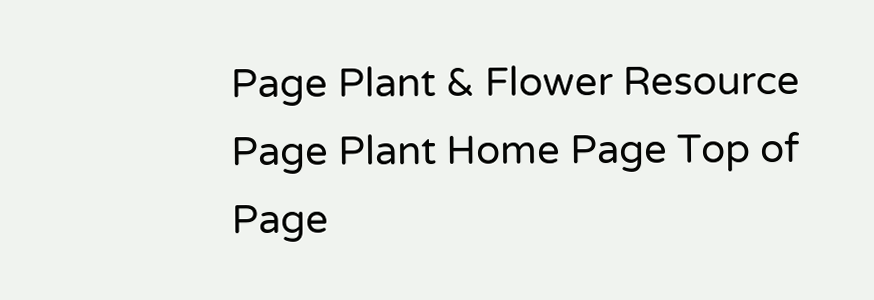Page Plant & Flower Resource Page Plant Home Page Top of Page